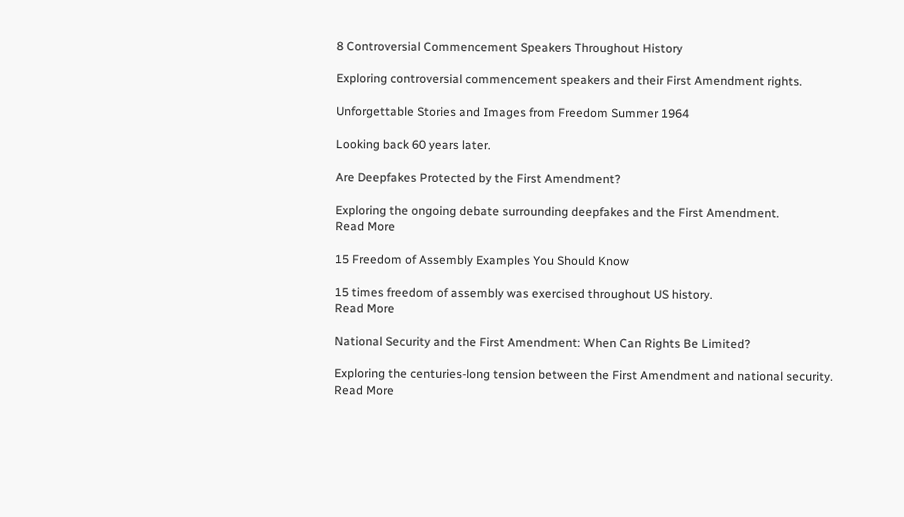8 Controversial Commencement Speakers Throughout History

Exploring controversial commencement speakers and their First Amendment rights.

Unforgettable Stories and Images from Freedom Summer 1964

Looking back 60 years later.

Are Deepfakes Protected by the First Amendment?

Exploring the ongoing debate surrounding deepfakes and the First Amendment.
Read More

15 Freedom of Assembly Examples You Should Know

15 times freedom of assembly was exercised throughout US history.
Read More

National Security and the First Amendment: When Can Rights Be Limited?

Exploring the centuries-long tension between the First Amendment and national security.
Read More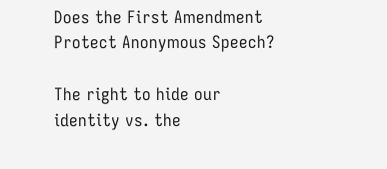Does the First Amendment Protect Anonymous Speech?

The right to hide our identity vs. the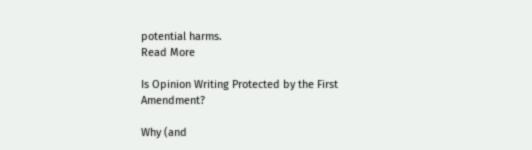potential harms.
Read More

Is Opinion Writing Protected by the First Amendment?

Why (and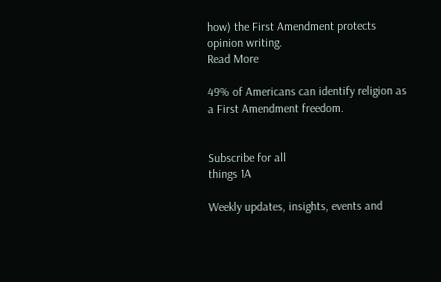how) the First Amendment protects opinion writing.
Read More

49% of Americans can identify religion as a First Amendment freedom.


Subscribe for all
things 1A

Weekly updates, insights, events and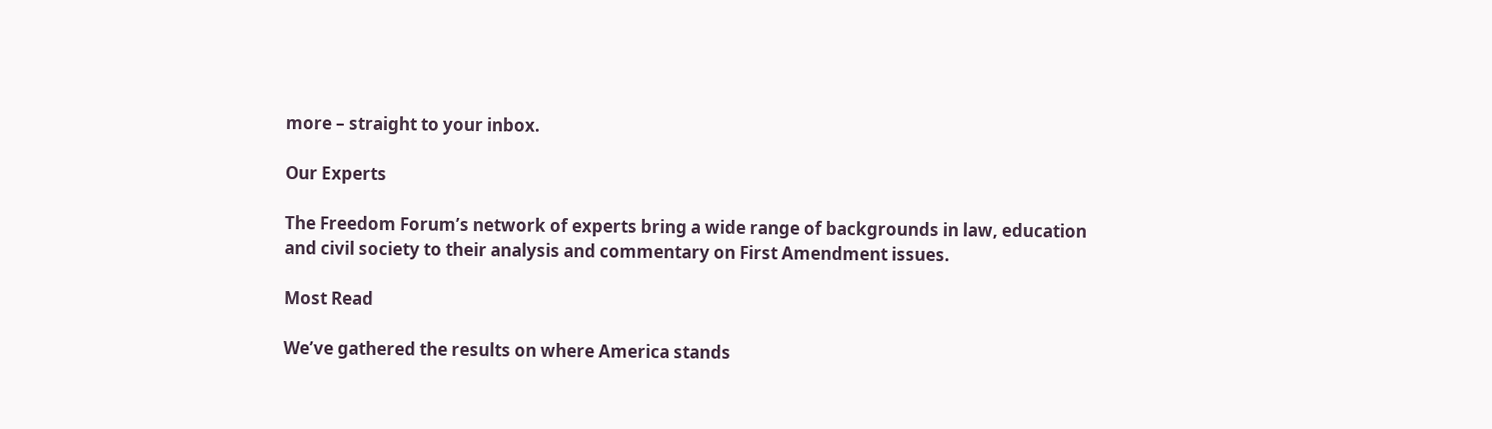more – straight to your inbox.

Our Experts

The Freedom Forum’s network of experts bring a wide range of backgrounds in law, education and civil society to their analysis and commentary on First Amendment issues.

Most Read

We’ve gathered the results on where America stands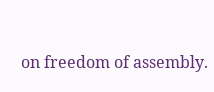on freedom of assembly.